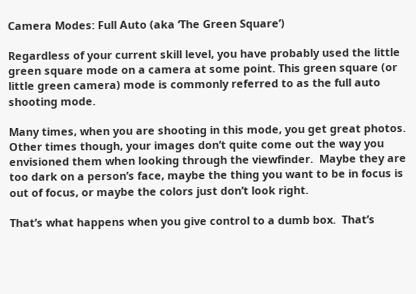Camera Modes: Full Auto (aka ‘The Green Square’)

Regardless of your current skill level, you have probably used the little green square mode on a camera at some point. This green square (or little green camera) mode is commonly referred to as the full auto shooting mode.

Many times, when you are shooting in this mode, you get great photos.  Other times though, your images don’t quite come out the way you envisioned them when looking through the viewfinder.  Maybe they are too dark on a person’s face, maybe the thing you want to be in focus is out of focus, or maybe the colors just don’t look right.

That’s what happens when you give control to a dumb box.  That’s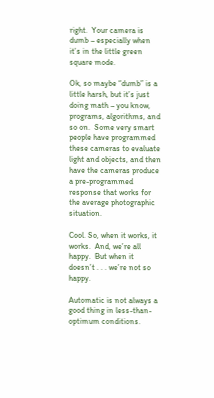right.  Your camera is dumb – especially when it’s in the little green square mode.

Ok, so maybe “dumb” is a little harsh, but it’s just doing math – you know, programs, algorithms, and so on.  Some very smart people have programmed these cameras to evaluate light and objects, and then have the cameras produce a pre-programmed response that works for the average photographic situation.

Cool. So, when it works, it works.  And, we’re all happy.  But when it doesn’t . . . we’re not so happy.

Automatic is not always a good thing in less-than-optimum conditions.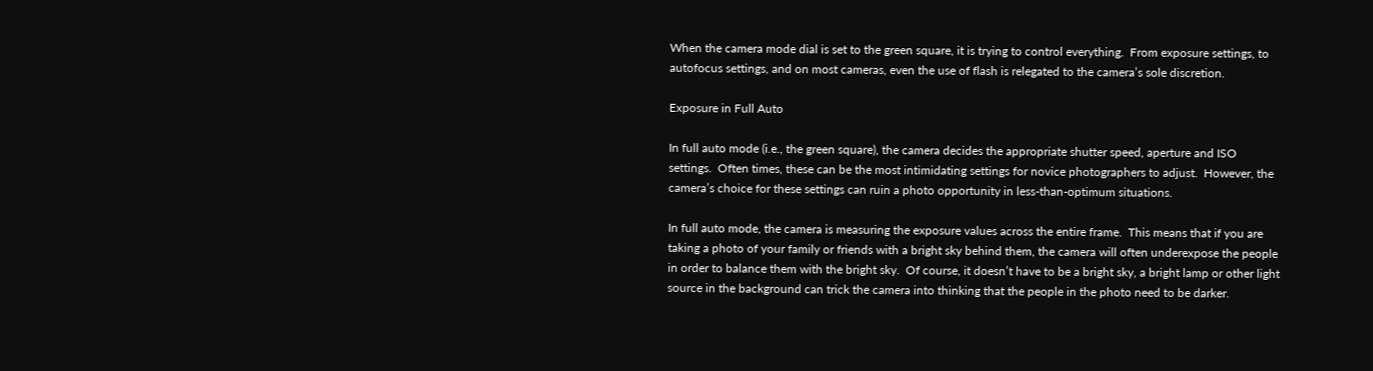When the camera mode dial is set to the green square, it is trying to control everything.  From exposure settings, to autofocus settings, and on most cameras, even the use of flash is relegated to the camera’s sole discretion.

Exposure in Full Auto

In full auto mode (i.e., the green square), the camera decides the appropriate shutter speed, aperture and ISO settings.  Often times, these can be the most intimidating settings for novice photographers to adjust.  However, the camera’s choice for these settings can ruin a photo opportunity in less-than-optimum situations.

In full auto mode, the camera is measuring the exposure values across the entire frame.  This means that if you are taking a photo of your family or friends with a bright sky behind them, the camera will often underexpose the people in order to balance them with the bright sky.  Of course, it doesn’t have to be a bright sky, a bright lamp or other light source in the background can trick the camera into thinking that the people in the photo need to be darker.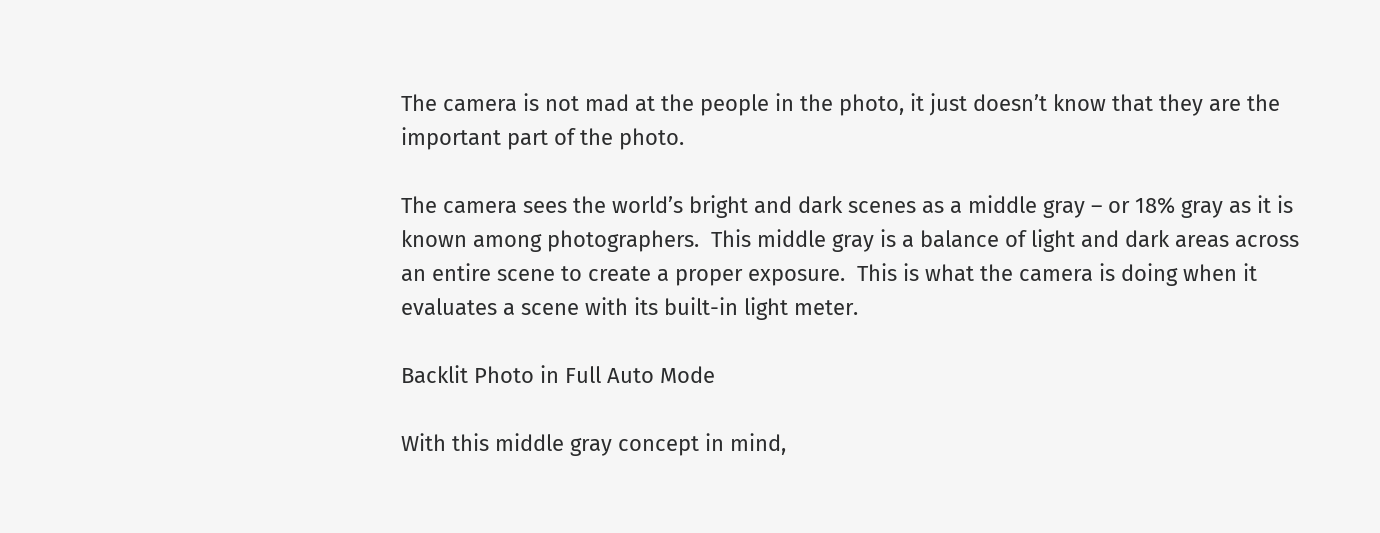The camera is not mad at the people in the photo, it just doesn’t know that they are the important part of the photo.

The camera sees the world’s bright and dark scenes as a middle gray – or 18% gray as it is known among photographers.  This middle gray is a balance of light and dark areas across an entire scene to create a proper exposure.  This is what the camera is doing when it evaluates a scene with its built-in light meter.

Backlit Photo in Full Auto Mode

With this middle gray concept in mind,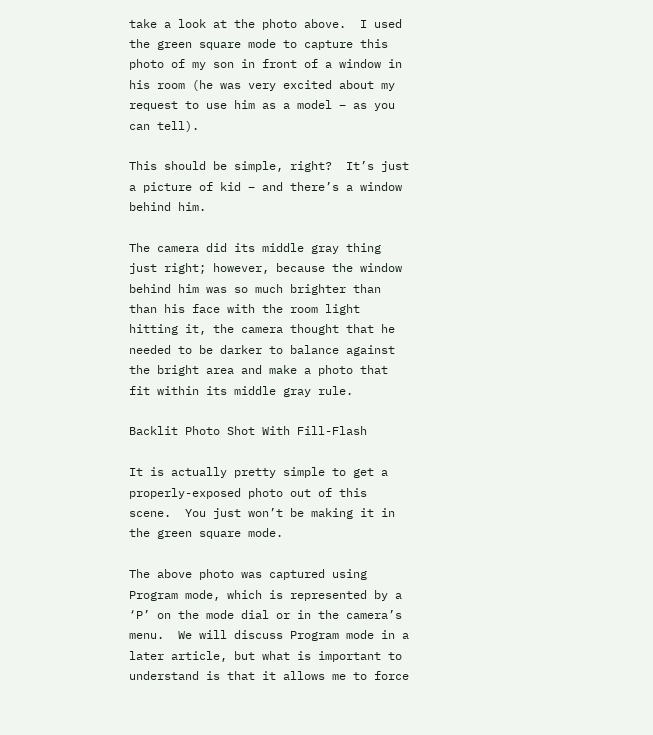take a look at the photo above.  I used the green square mode to capture this photo of my son in front of a window in his room (he was very excited about my request to use him as a model – as you can tell).

This should be simple, right?  It’s just a picture of kid – and there’s a window behind him.

The camera did its middle gray thing just right; however, because the window behind him was so much brighter than than his face with the room light hitting it, the camera thought that he needed to be darker to balance against the bright area and make a photo that fit within its middle gray rule.

Backlit Photo Shot With Fill-Flash

It is actually pretty simple to get a properly-exposed photo out of this scene.  You just won’t be making it in the green square mode.

The above photo was captured using Program mode, which is represented by a ‘P’ on the mode dial or in the camera’s menu.  We will discuss Program mode in a later article, but what is important to understand is that it allows me to force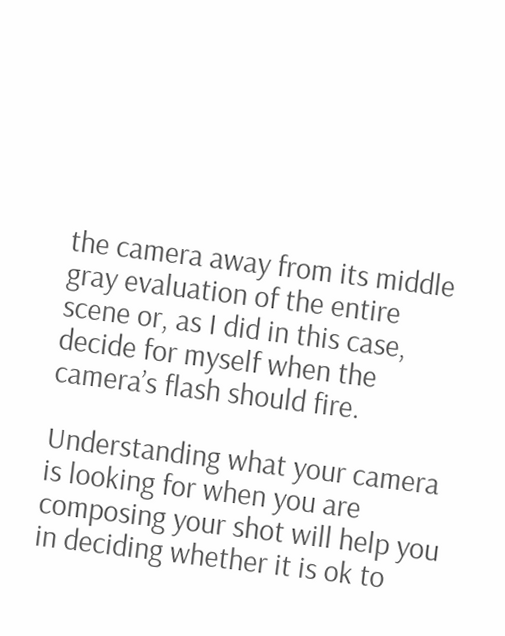the camera away from its middle gray evaluation of the entire scene or, as I did in this case, decide for myself when the camera’s flash should fire.

Understanding what your camera is looking for when you are composing your shot will help you in deciding whether it is ok to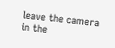leave the camera in the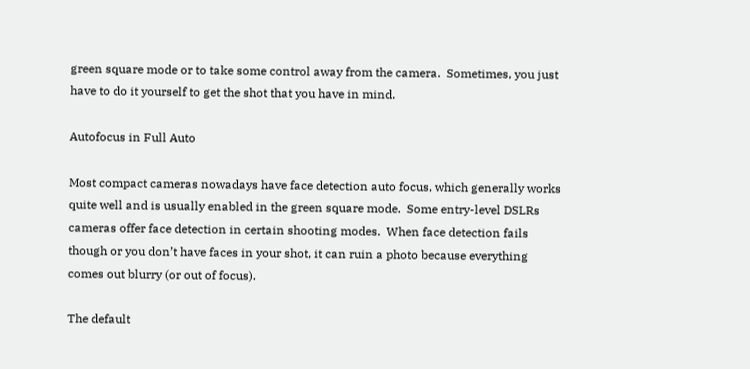green square mode or to take some control away from the camera.  Sometimes, you just have to do it yourself to get the shot that you have in mind.

Autofocus in Full Auto

Most compact cameras nowadays have face detection auto focus, which generally works quite well and is usually enabled in the green square mode.  Some entry-level DSLRs cameras offer face detection in certain shooting modes.  When face detection fails though or you don’t have faces in your shot, it can ruin a photo because everything comes out blurry (or out of focus).

The default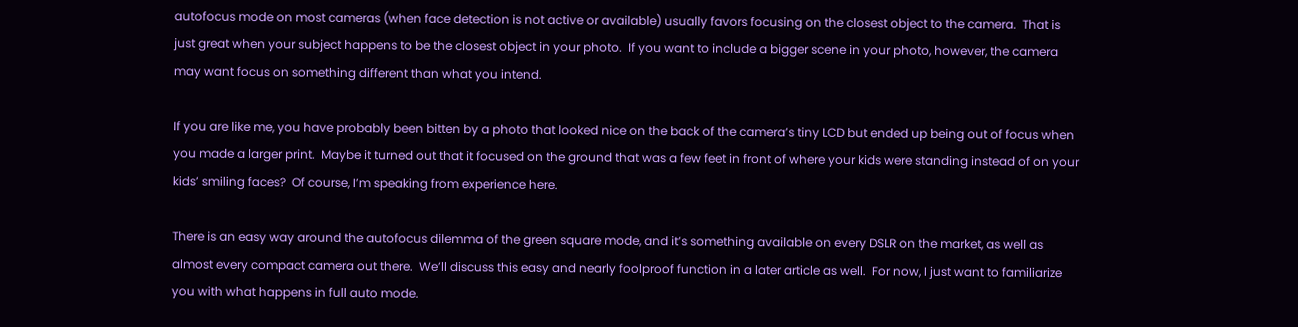autofocus mode on most cameras (when face detection is not active or available) usually favors focusing on the closest object to the camera.  That is just great when your subject happens to be the closest object in your photo.  If you want to include a bigger scene in your photo, however, the camera may want focus on something different than what you intend.

If you are like me, you have probably been bitten by a photo that looked nice on the back of the camera’s tiny LCD but ended up being out of focus when you made a larger print.  Maybe it turned out that it focused on the ground that was a few feet in front of where your kids were standing instead of on your kids’ smiling faces?  Of course, I’m speaking from experience here.

There is an easy way around the autofocus dilemma of the green square mode, and it’s something available on every DSLR on the market, as well as almost every compact camera out there.  We’ll discuss this easy and nearly foolproof function in a later article as well.  For now, I just want to familiarize you with what happens in full auto mode.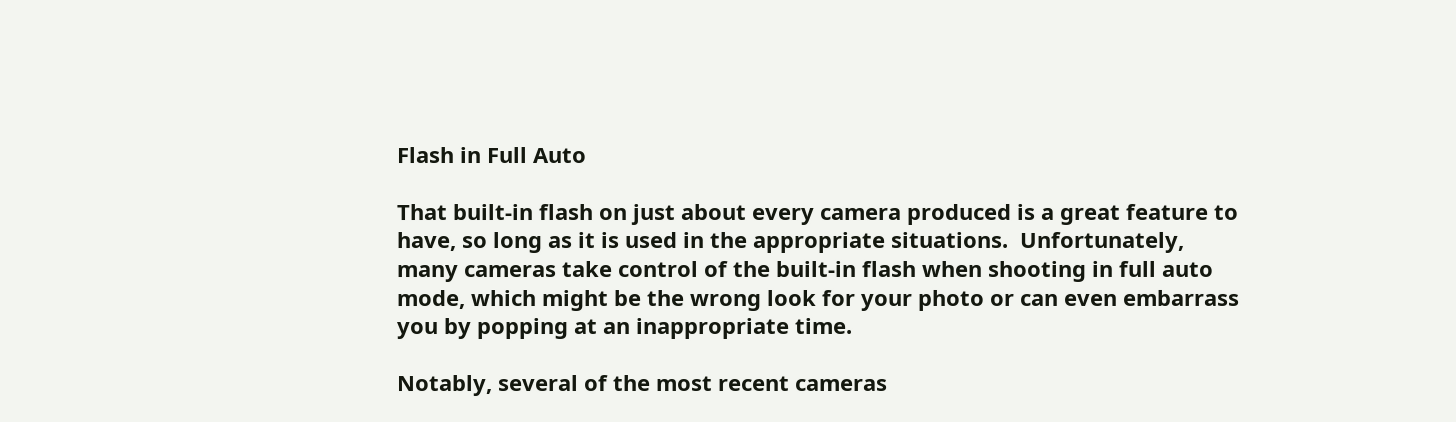Flash in Full Auto

That built-in flash on just about every camera produced is a great feature to have, so long as it is used in the appropriate situations.  Unfortunately, many cameras take control of the built-in flash when shooting in full auto mode, which might be the wrong look for your photo or can even embarrass you by popping at an inappropriate time.

Notably, several of the most recent cameras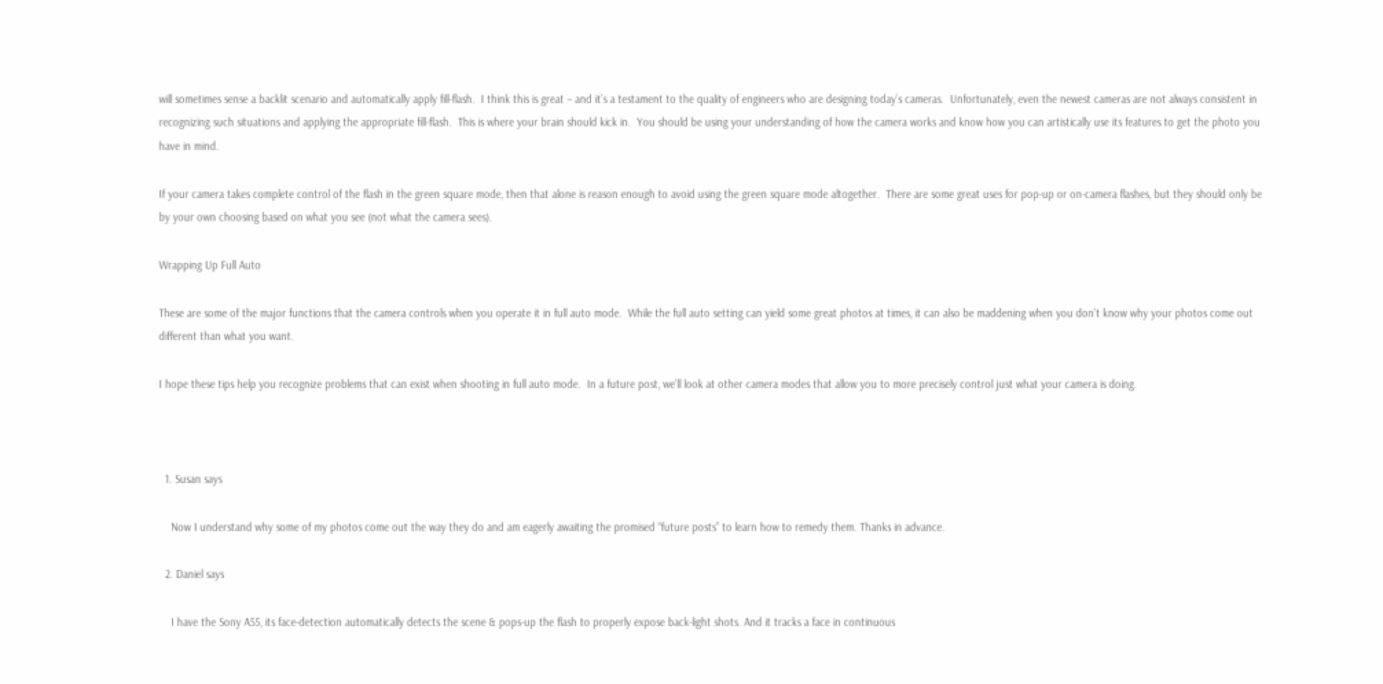will sometimes sense a backlit scenario and automatically apply fill-flash.  I think this is great – and it’s a testament to the quality of engineers who are designing today’s cameras.  Unfortunately, even the newest cameras are not always consistent in recognizing such situations and applying the appropriate fill-flash.  This is where your brain should kick in.  You should be using your understanding of how the camera works and know how you can artistically use its features to get the photo you have in mind.

If your camera takes complete control of the flash in the green square mode, then that alone is reason enough to avoid using the green square mode altogether.  There are some great uses for pop-up or on-camera flashes, but they should only be by your own choosing based on what you see (not what the camera sees).

Wrapping Up Full Auto

These are some of the major functions that the camera controls when you operate it in full auto mode.  While the full auto setting can yield some great photos at times, it can also be maddening when you don’t know why your photos come out different than what you want.

I hope these tips help you recognize problems that can exist when shooting in full auto mode.  In a future post, we’ll look at other camera modes that allow you to more precisely control just what your camera is doing.



  1. Susan says

    Now I understand why some of my photos come out the way they do and am eagerly awaiting the promised “future posts” to learn how to remedy them. Thanks in advance.

  2. Daniel says

    I have the Sony A55, its face-detection automatically detects the scene & pops-up the flash to properly expose back-light shots. And it tracks a face in continuous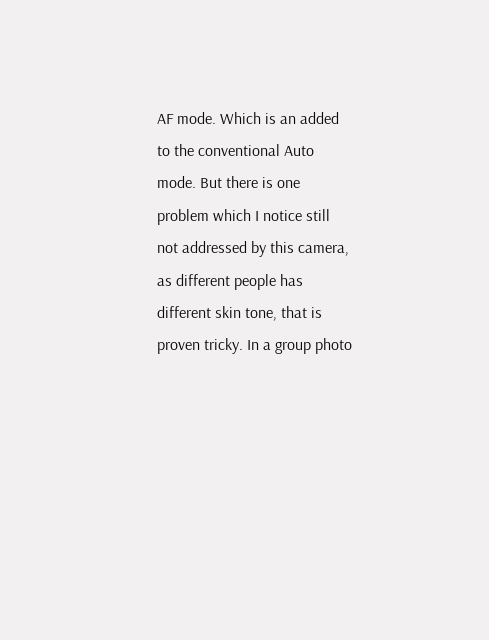AF mode. Which is an added to the conventional Auto mode. But there is one problem which I notice still not addressed by this camera, as different people has different skin tone, that is proven tricky. In a group photo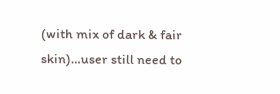(with mix of dark & fair skin)…user still need to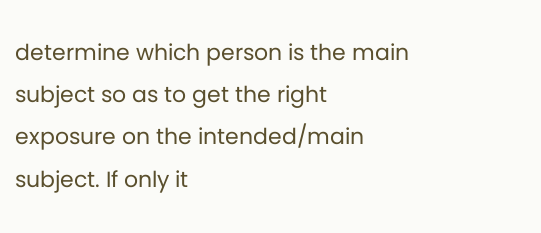determine which person is the main subject so as to get the right exposure on the intended/main subject. If only it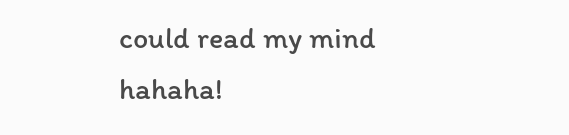could read my mind hahaha!